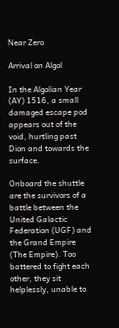Near Zero

Arrival on Algol

In the Algolian Year (AY) 1516, a small damaged escape pod appears out of the void, hurtling past Dion and towards the surface.

Onboard the shuttle are the survivors of a battle between the United Galactic Federation (UGF) and the Grand Empire (The Empire). Too battered to fight each other, they sit helplessly, unable to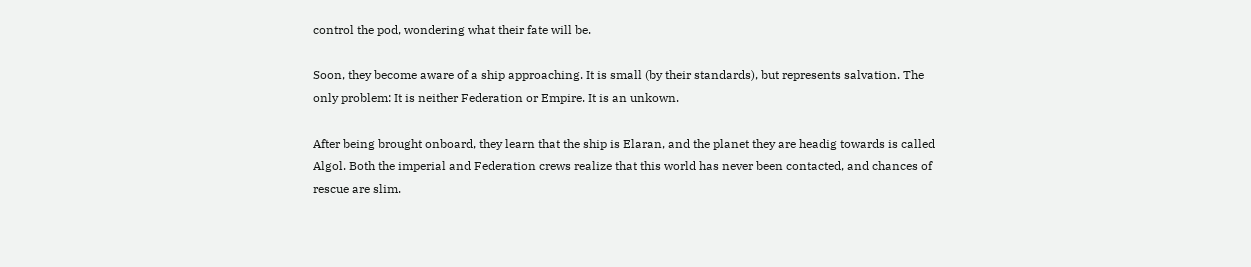control the pod, wondering what their fate will be.

Soon, they become aware of a ship approaching. It is small (by their standards), but represents salvation. The only problem: It is neither Federation or Empire. It is an unkown.

After being brought onboard, they learn that the ship is Elaran, and the planet they are headig towards is called Algol. Both the imperial and Federation crews realize that this world has never been contacted, and chances of rescue are slim.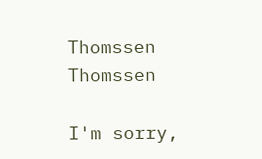Thomssen Thomssen

I'm sorry,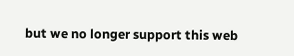but we no longer support this web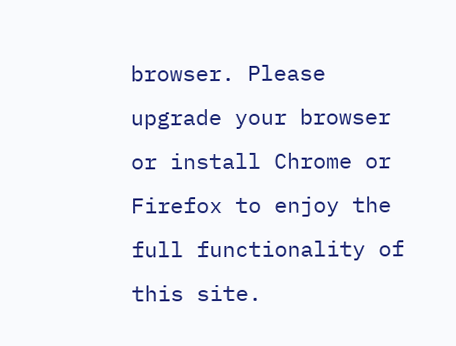browser. Please upgrade your browser or install Chrome or Firefox to enjoy the full functionality of this site.